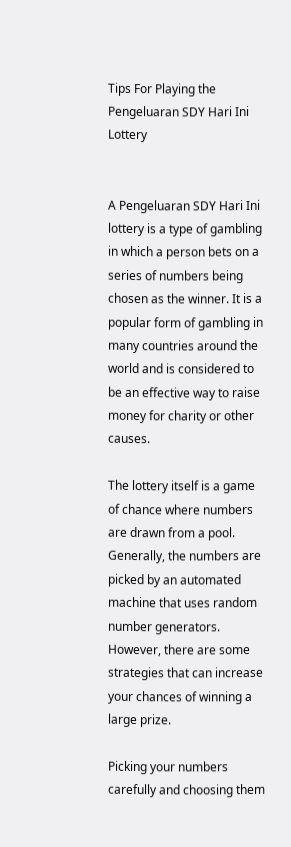Tips For Playing the Pengeluaran SDY Hari Ini Lottery


A Pengeluaran SDY Hari Ini lottery is a type of gambling in which a person bets on a series of numbers being chosen as the winner. It is a popular form of gambling in many countries around the world and is considered to be an effective way to raise money for charity or other causes.

The lottery itself is a game of chance where numbers are drawn from a pool. Generally, the numbers are picked by an automated machine that uses random number generators. However, there are some strategies that can increase your chances of winning a large prize.

Picking your numbers carefully and choosing them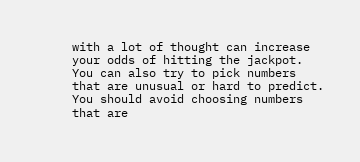with a lot of thought can increase your odds of hitting the jackpot. You can also try to pick numbers that are unusual or hard to predict. You should avoid choosing numbers that are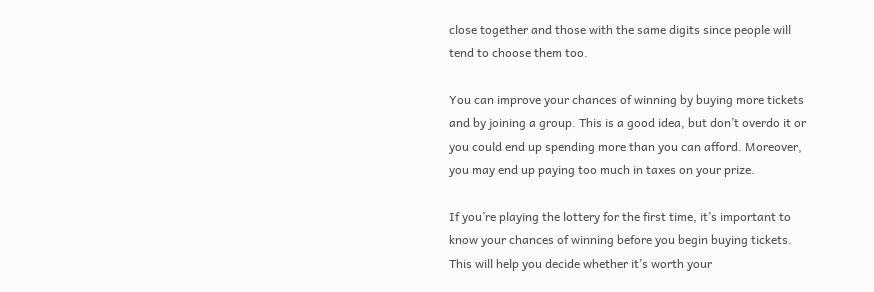close together and those with the same digits since people will tend to choose them too.

You can improve your chances of winning by buying more tickets and by joining a group. This is a good idea, but don’t overdo it or you could end up spending more than you can afford. Moreover, you may end up paying too much in taxes on your prize.

If you’re playing the lottery for the first time, it’s important to know your chances of winning before you begin buying tickets. This will help you decide whether it’s worth your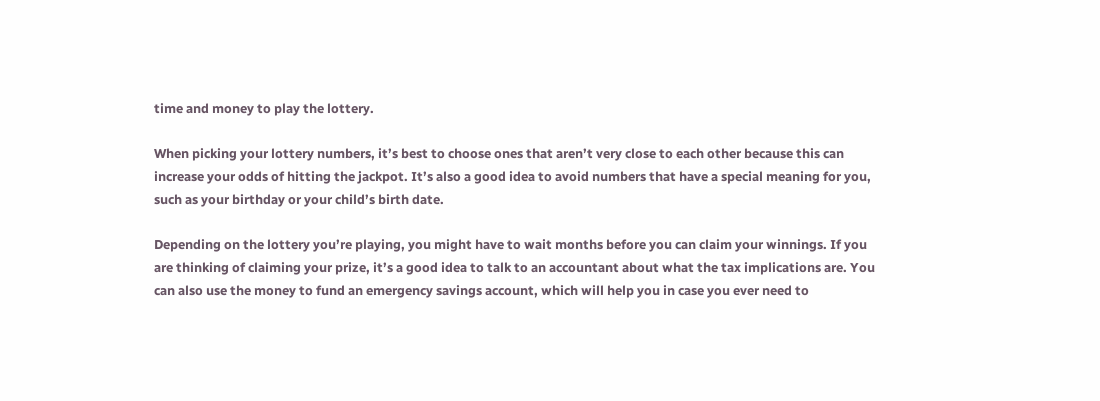time and money to play the lottery.

When picking your lottery numbers, it’s best to choose ones that aren’t very close to each other because this can increase your odds of hitting the jackpot. It’s also a good idea to avoid numbers that have a special meaning for you, such as your birthday or your child’s birth date.

Depending on the lottery you’re playing, you might have to wait months before you can claim your winnings. If you are thinking of claiming your prize, it’s a good idea to talk to an accountant about what the tax implications are. You can also use the money to fund an emergency savings account, which will help you in case you ever need to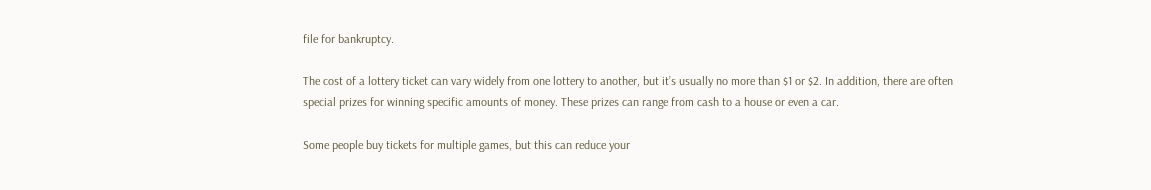file for bankruptcy.

The cost of a lottery ticket can vary widely from one lottery to another, but it’s usually no more than $1 or $2. In addition, there are often special prizes for winning specific amounts of money. These prizes can range from cash to a house or even a car.

Some people buy tickets for multiple games, but this can reduce your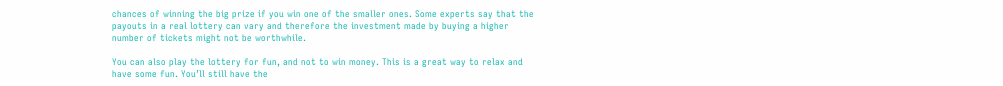chances of winning the big prize if you win one of the smaller ones. Some experts say that the payouts in a real lottery can vary and therefore the investment made by buying a higher number of tickets might not be worthwhile.

You can also play the lottery for fun, and not to win money. This is a great way to relax and have some fun. You’ll still have the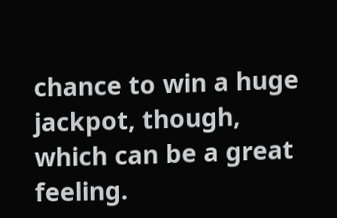chance to win a huge jackpot, though, which can be a great feeling.